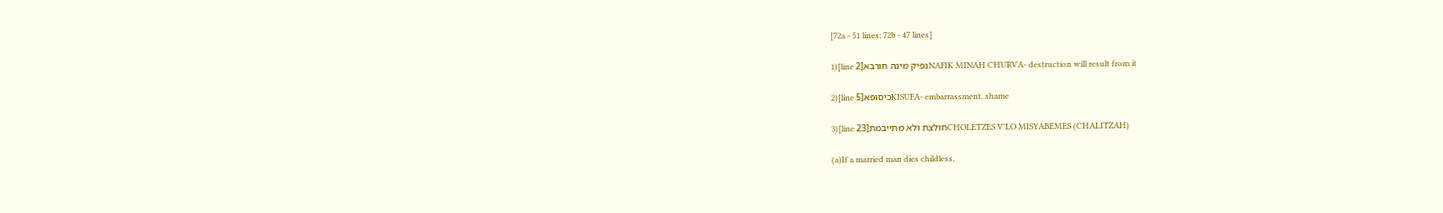[72a - 51 lines; 72b - 47 lines]

1)[line 2]נפיק מינה חורבאNAFIK MINAH CHURVA- destruction will result from it

2)[line 5]כיסופאKISUFA- embarrassment, shame

3)[line 23]חולצת ולא מתייבמתCHOLETZES V'LO MISYABEMES (CHALITZAH)

(a)If a married man dies childless,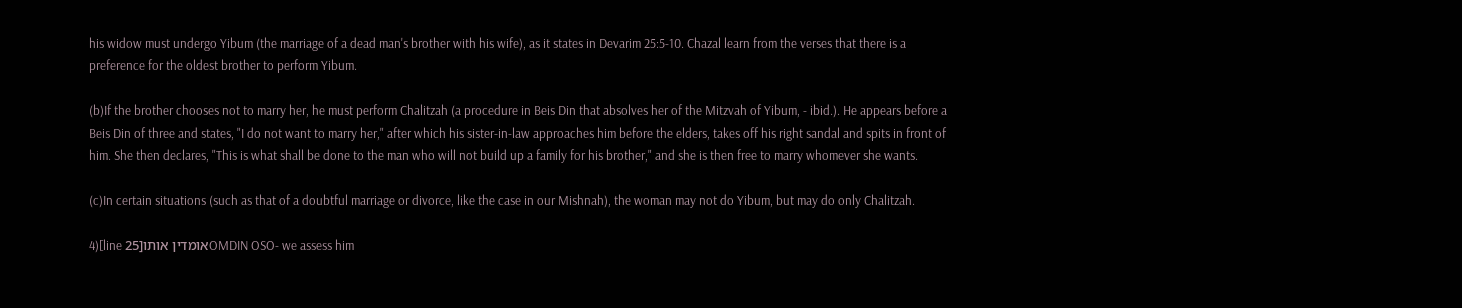his widow must undergo Yibum (the marriage of a dead man's brother with his wife), as it states in Devarim 25:5-10. Chazal learn from the verses that there is a preference for the oldest brother to perform Yibum.

(b)If the brother chooses not to marry her, he must perform Chalitzah (a procedure in Beis Din that absolves her of the Mitzvah of Yibum, - ibid.). He appears before a Beis Din of three and states, "I do not want to marry her," after which his sister-in-law approaches him before the elders, takes off his right sandal and spits in front of him. She then declares, "This is what shall be done to the man who will not build up a family for his brother," and she is then free to marry whomever she wants.

(c)In certain situations (such as that of a doubtful marriage or divorce, like the case in our Mishnah), the woman may not do Yibum, but may do only Chalitzah.

4)[line 25]אומדין אותוOMDIN OSO- we assess him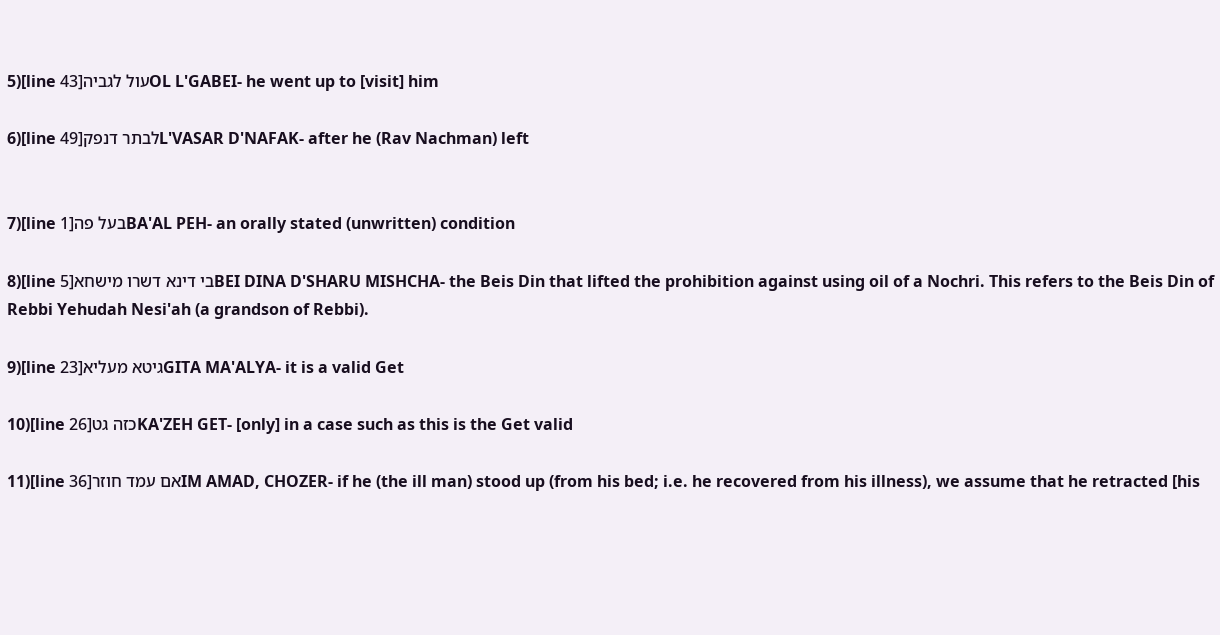5)[line 43]עול לגביהOL L'GABEI- he went up to [visit] him

6)[line 49]לבתר דנפקL'VASAR D'NAFAK- after he (Rav Nachman) left


7)[line 1]בעל פהBA'AL PEH- an orally stated (unwritten) condition

8)[line 5]בי דינא דשרו מישחאBEI DINA D'SHARU MISHCHA- the Beis Din that lifted the prohibition against using oil of a Nochri. This refers to the Beis Din of Rebbi Yehudah Nesi'ah (a grandson of Rebbi).

9)[line 23]גיטא מעליאGITA MA'ALYA- it is a valid Get

10)[line 26]כזה גטKA'ZEH GET- [only] in a case such as this is the Get valid

11)[line 36]אם עמד חוזרIM AMAD, CHOZER- if he (the ill man) stood up (from his bed; i.e. he recovered from his illness), we assume that he retracted [his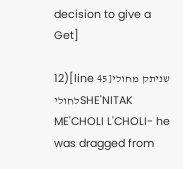decision to give a Get]

12)[line 45]שניתק מחולי לחוליSHE'NITAK ME'CHOLI L'CHOLI- he was dragged from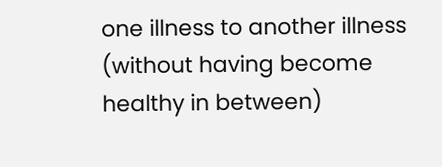one illness to another illness (without having become healthy in between)